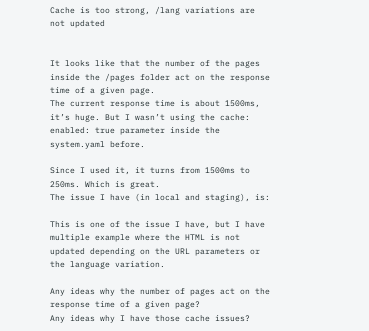Cache is too strong, /lang variations are not updated


It looks like that the number of the pages inside the /pages folder act on the response time of a given page.
The current response time is about 1500ms, it’s huge. But I wasn’t using the cache: enabled: true parameter inside the system.yaml before.

Since I used it, it turns from 1500ms to 250ms. Which is great.
The issue I have (in local and staging), is:

This is one of the issue I have, but I have multiple example where the HTML is not updated depending on the URL parameters or the language variation.

Any ideas why the number of pages act on the response time of a given page?
Any ideas why I have those cache issues?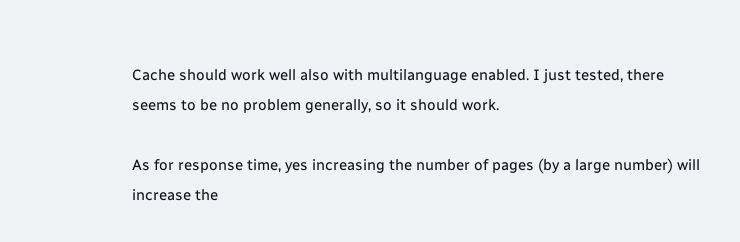Cache should work well also with multilanguage enabled. I just tested, there seems to be no problem generally, so it should work.

As for response time, yes increasing the number of pages (by a large number) will increase the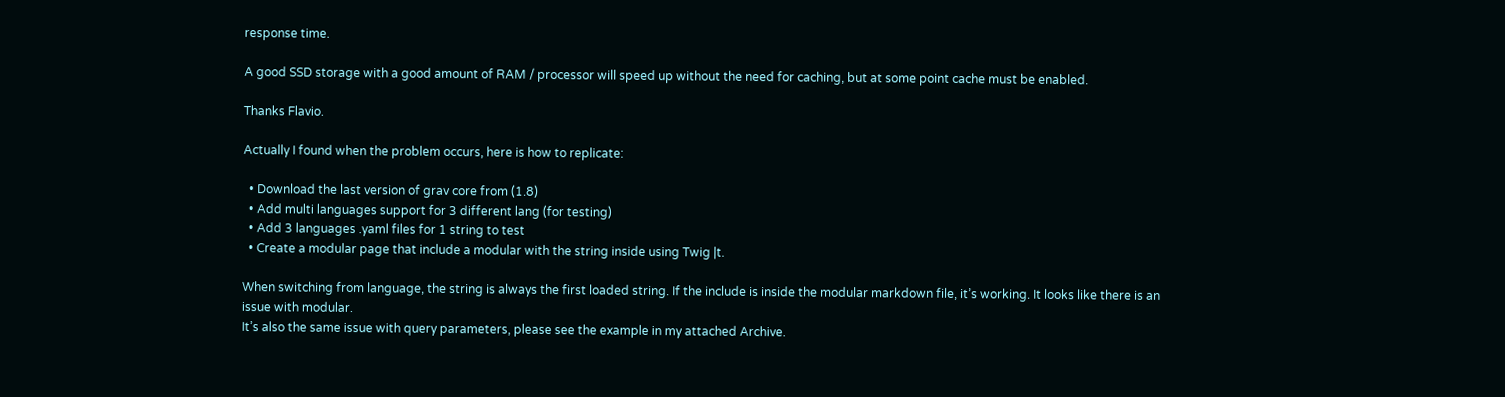response time.

A good SSD storage with a good amount of RAM / processor will speed up without the need for caching, but at some point cache must be enabled.

Thanks Flavio.

Actually I found when the problem occurs, here is how to replicate:

  • Download the last version of grav core from (1.8)
  • Add multi languages support for 3 different lang (for testing)
  • Add 3 languages .yaml files for 1 string to test
  • Create a modular page that include a modular with the string inside using Twig |t.

When switching from language, the string is always the first loaded string. If the include is inside the modular markdown file, it’s working. It looks like there is an issue with modular.
It’s also the same issue with query parameters, please see the example in my attached Archive.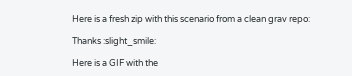Here is a fresh zip with this scenario from a clean grav repo:

Thanks :slight_smile:

Here is a GIF with the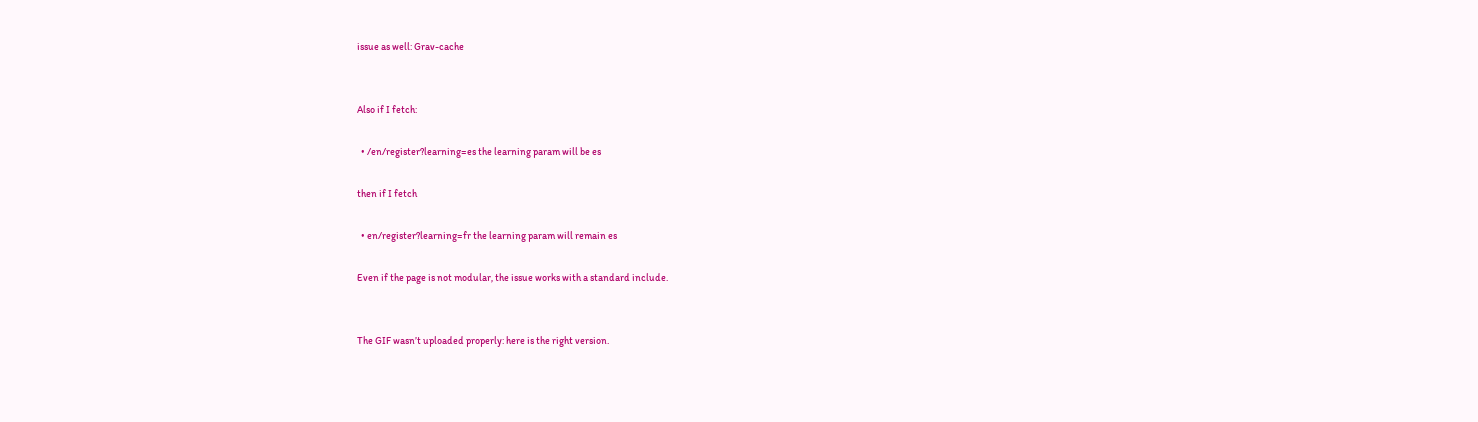issue as well: Grav-cache


Also if I fetch:

  • /en/register?learning=es the learning param will be es

then if I fetch

  • en/register?learning=fr the learning param will remain es

Even if the page is not modular, the issue works with a standard include.


The GIF wasn’t uploaded properly: here is the right version.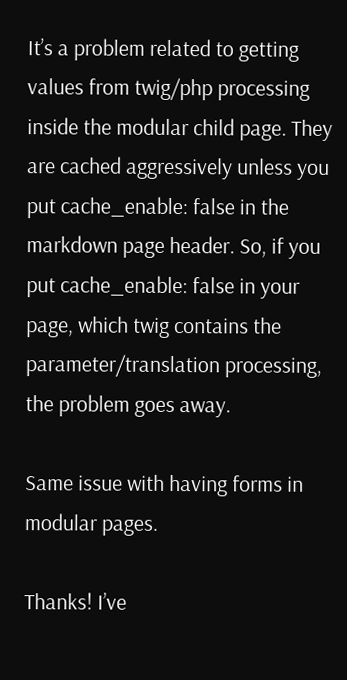It’s a problem related to getting values from twig/php processing inside the modular child page. They are cached aggressively unless you put cache_enable: false in the markdown page header. So, if you put cache_enable: false in your page, which twig contains the parameter/translation processing, the problem goes away.

Same issue with having forms in modular pages.

Thanks! I’ve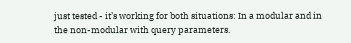just tested - it’s working for both situations: In a modular and in the non-modular with query parameters.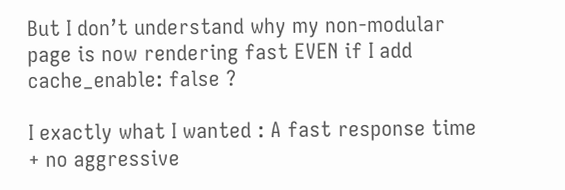But I don’t understand why my non-modular page is now rendering fast EVEN if I add cache_enable: false ?

I exactly what I wanted : A fast response time + no aggressive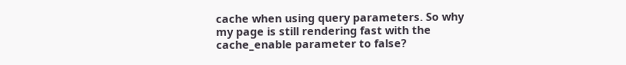cache when using query parameters. So why my page is still rendering fast with the cache_enable parameter to false?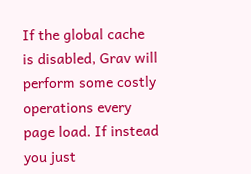If the global cache is disabled, Grav will perform some costly operations every page load. If instead you just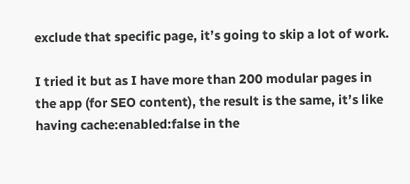exclude that specific page, it’s going to skip a lot of work.

I tried it but as I have more than 200 modular pages in the app (for SEO content), the result is the same, it’s like having cache:enabled:false in the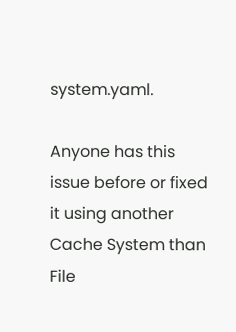system.yaml.

Anyone has this issue before or fixed it using another Cache System than File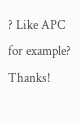? Like APC for example? Thanks!